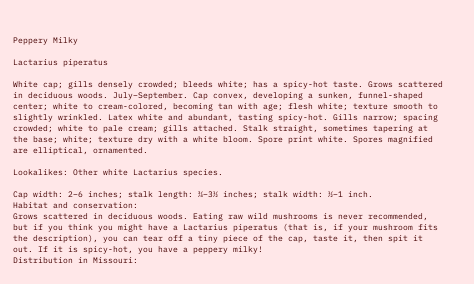Peppery Milky

Lactarius piperatus

White cap; gills densely crowded; bleeds white; has a spicy-hot taste. Grows scattered in deciduous woods. July–September. Cap convex, developing a sunken, funnel-shaped center; white to cream-colored, becoming tan with age; flesh white; texture smooth to slightly wrinkled. Latex white and abundant, tasting spicy-hot. Gills narrow; spacing crowded; white to pale cream; gills attached. Stalk straight, sometimes tapering at the base; white; texture dry with a white bloom. Spore print white. Spores magnified are elliptical, ornamented.

Lookalikes: Other white Lactarius species.

Cap width: 2–6 inches; stalk length: ¾–3½ inches; stalk width: ½–1 inch.
Habitat and conservation:
Grows scattered in deciduous woods. Eating raw wild mushrooms is never recommended, but if you think you might have a Lactarius piperatus (that is, if your mushroom fits the description), you can tear off a tiny piece of the cap, taste it, then spit it out. If it is spicy-hot, you have a peppery milky!
Distribution in Missouri: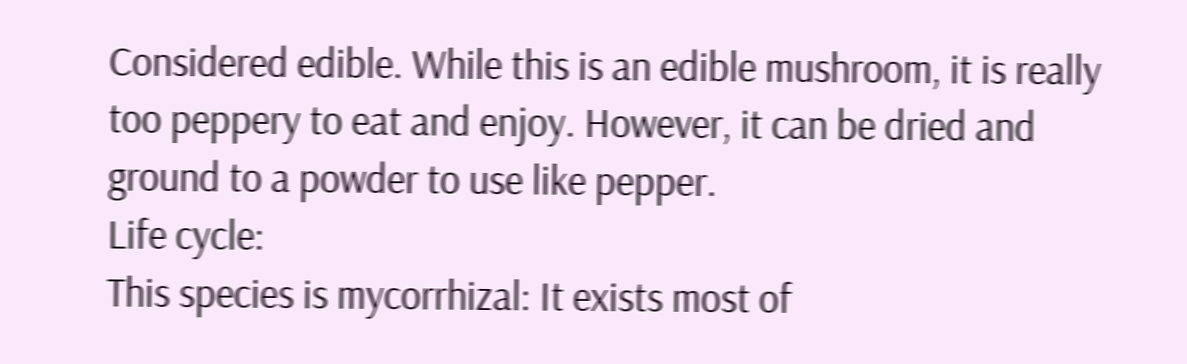Considered edible. While this is an edible mushroom, it is really too peppery to eat and enjoy. However, it can be dried and ground to a powder to use like pepper.
Life cycle:
This species is mycorrhizal: It exists most of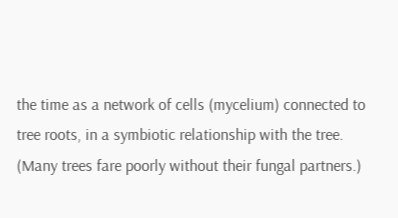the time as a network of cells (mycelium) connected to tree roots, in a symbiotic relationship with the tree. (Many trees fare poorly without their fungal partners.)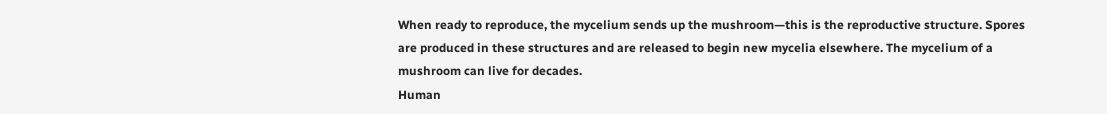When ready to reproduce, the mycelium sends up the mushroom—this is the reproductive structure. Spores are produced in these structures and are released to begin new mycelia elsewhere. The mycelium of a mushroom can live for decades.
Human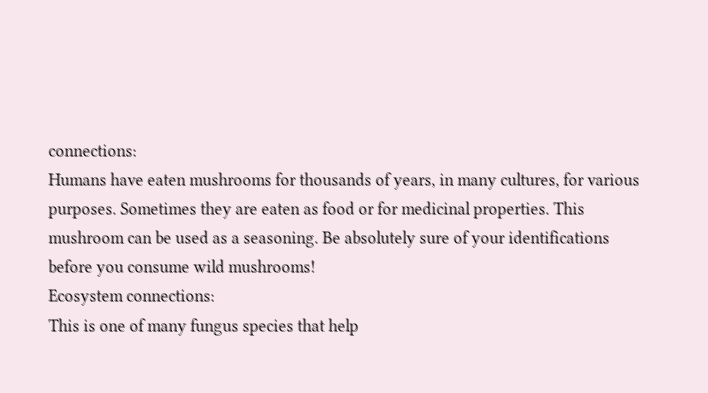connections:
Humans have eaten mushrooms for thousands of years, in many cultures, for various purposes. Sometimes they are eaten as food or for medicinal properties. This mushroom can be used as a seasoning. Be absolutely sure of your identifications before you consume wild mushrooms!
Ecosystem connections:
This is one of many fungus species that help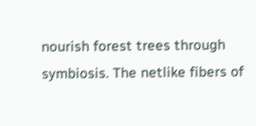nourish forest trees through symbiosis. The netlike fibers of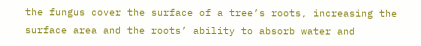the fungus cover the surface of a tree’s roots, increasing the surface area and the roots’ ability to absorb water and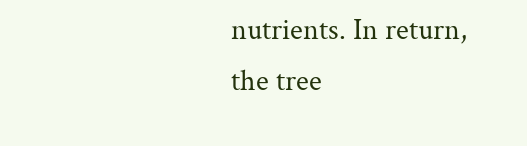nutrients. In return, the tree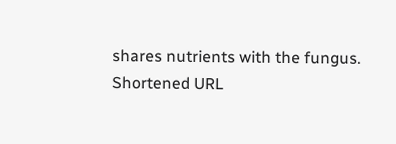shares nutrients with the fungus.
Shortened URL